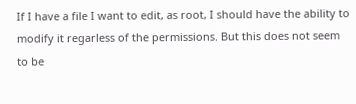If I have a file I want to edit, as root, I should have the ability to modify it regarless of the permissions. But this does not seem to be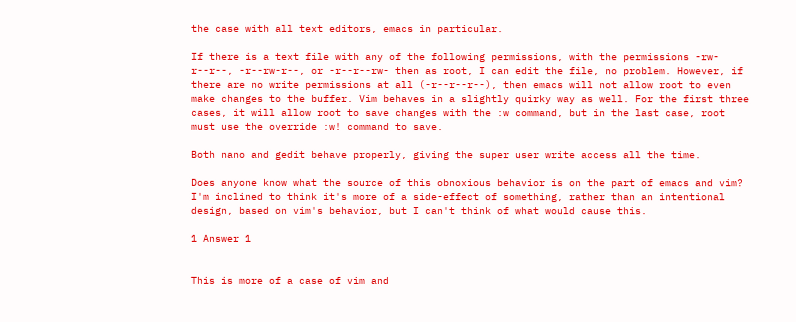the case with all text editors, emacs in particular.

If there is a text file with any of the following permissions, with the permissions -rw-r--r--, -r--rw-r--, or -r--r--rw- then as root, I can edit the file, no problem. However, if there are no write permissions at all (-r--r--r--), then emacs will not allow root to even make changes to the buffer. Vim behaves in a slightly quirky way as well. For the first three cases, it will allow root to save changes with the :w command, but in the last case, root must use the override :w! command to save.

Both nano and gedit behave properly, giving the super user write access all the time.

Does anyone know what the source of this obnoxious behavior is on the part of emacs and vim? I'm inclined to think it's more of a side-effect of something, rather than an intentional design, based on vim's behavior, but I can't think of what would cause this.

1 Answer 1


This is more of a case of vim and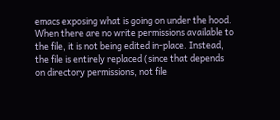emacs exposing what is going on under the hood. When there are no write permissions available to the file, it is not being edited in-place. Instead, the file is entirely replaced (since that depends on directory permissions, not file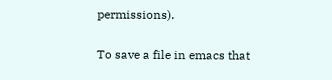permissions).

To save a file in emacs that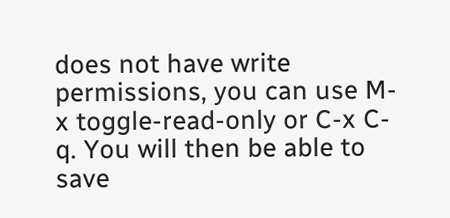does not have write permissions, you can use M-x toggle-read-only or C-x C-q. You will then be able to save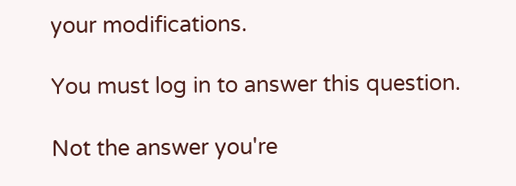your modifications.

You must log in to answer this question.

Not the answer you're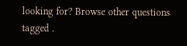looking for? Browse other questions tagged .